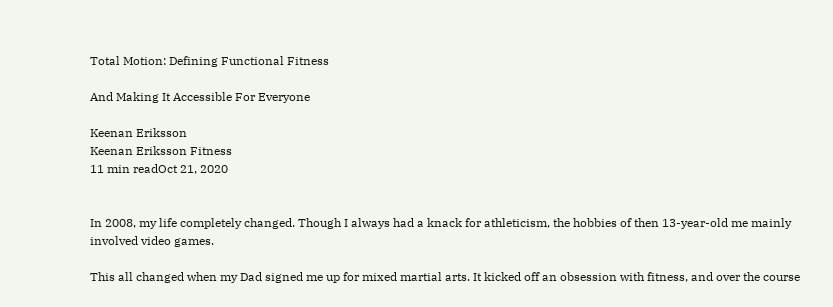Total Motion: Defining Functional Fitness

And Making It Accessible For Everyone

Keenan Eriksson
Keenan Eriksson Fitness
11 min readOct 21, 2020


In 2008, my life completely changed. Though I always had a knack for athleticism, the hobbies of then 13-year-old me mainly involved video games.

This all changed when my Dad signed me up for mixed martial arts. It kicked off an obsession with fitness, and over the course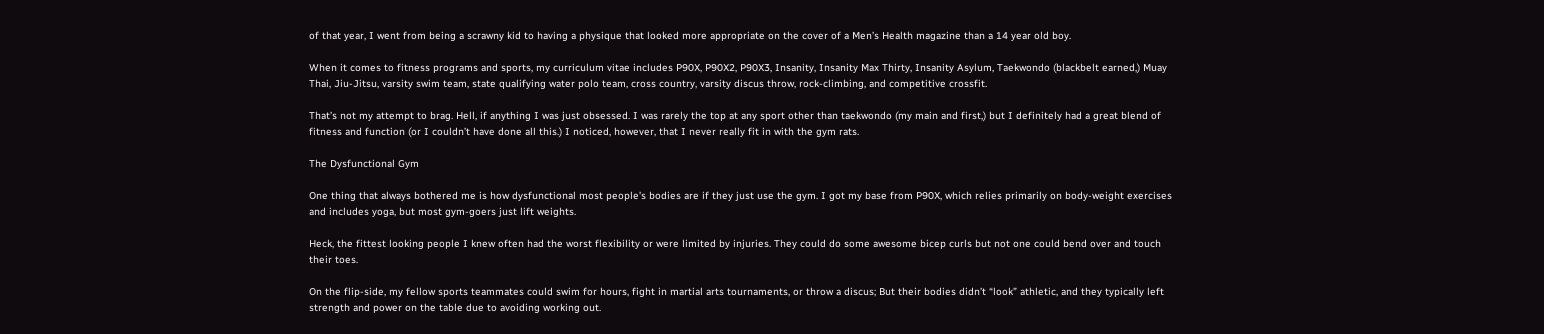of that year, I went from being a scrawny kid to having a physique that looked more appropriate on the cover of a Men’s Health magazine than a 14 year old boy.

When it comes to fitness programs and sports, my curriculum vitae includes P90X, P90X2, P90X3, Insanity, Insanity Max Thirty, Insanity Asylum, Taekwondo (blackbelt earned,) Muay Thai, Jiu-Jitsu, varsity swim team, state qualifying water polo team, cross country, varsity discus throw, rock-climbing, and competitive crossfit.

That’s not my attempt to brag. Hell, if anything I was just obsessed. I was rarely the top at any sport other than taekwondo (my main and first,) but I definitely had a great blend of fitness and function (or I couldn’t have done all this.) I noticed, however, that I never really fit in with the gym rats.

The Dysfunctional Gym

One thing that always bothered me is how dysfunctional most people’s bodies are if they just use the gym. I got my base from P90X, which relies primarily on body-weight exercises and includes yoga, but most gym-goers just lift weights.

Heck, the fittest looking people I knew often had the worst flexibility or were limited by injuries. They could do some awesome bicep curls but not one could bend over and touch their toes.

On the flip-side, my fellow sports teammates could swim for hours, fight in martial arts tournaments, or throw a discus; But their bodies didn’t “look” athletic, and they typically left strength and power on the table due to avoiding working out.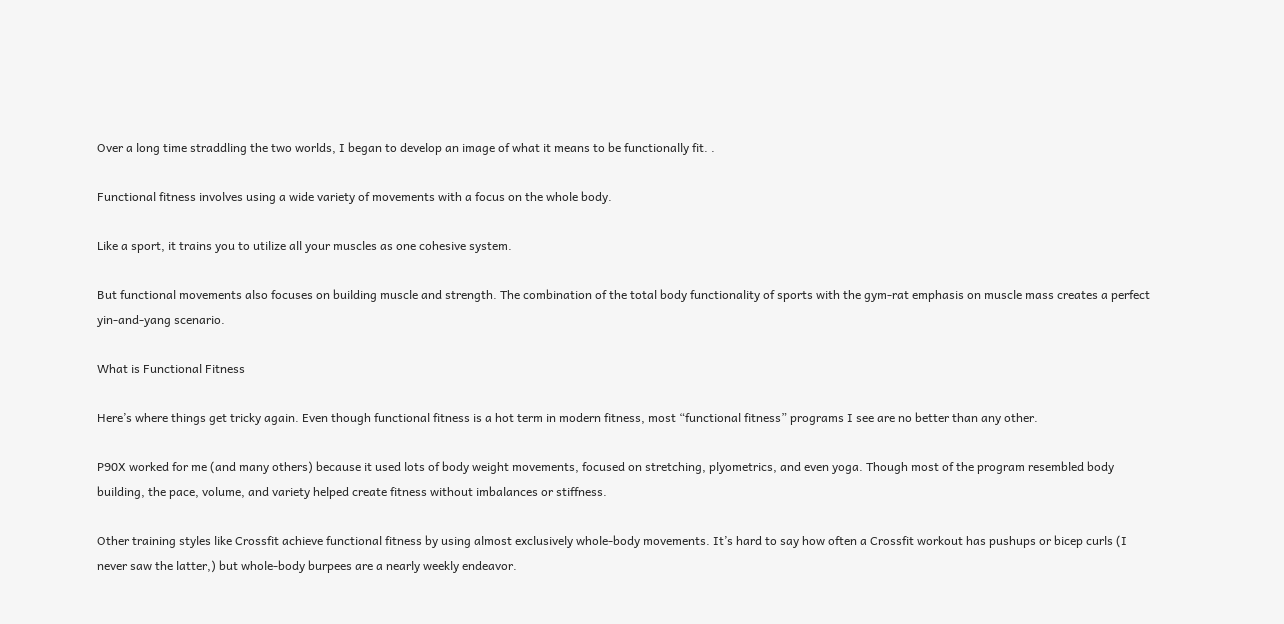Over a long time straddling the two worlds, I began to develop an image of what it means to be functionally fit. .

Functional fitness involves using a wide variety of movements with a focus on the whole body.

Like a sport, it trains you to utilize all your muscles as one cohesive system.

But functional movements also focuses on building muscle and strength. The combination of the total body functionality of sports with the gym-rat emphasis on muscle mass creates a perfect yin-and-yang scenario.

What is Functional Fitness

Here’s where things get tricky again. Even though functional fitness is a hot term in modern fitness, most “functional fitness” programs I see are no better than any other.

P90X worked for me (and many others) because it used lots of body weight movements, focused on stretching, plyometrics, and even yoga. Though most of the program resembled body building, the pace, volume, and variety helped create fitness without imbalances or stiffness.

Other training styles like Crossfit achieve functional fitness by using almost exclusively whole-body movements. It’s hard to say how often a Crossfit workout has pushups or bicep curls (I never saw the latter,) but whole-body burpees are a nearly weekly endeavor.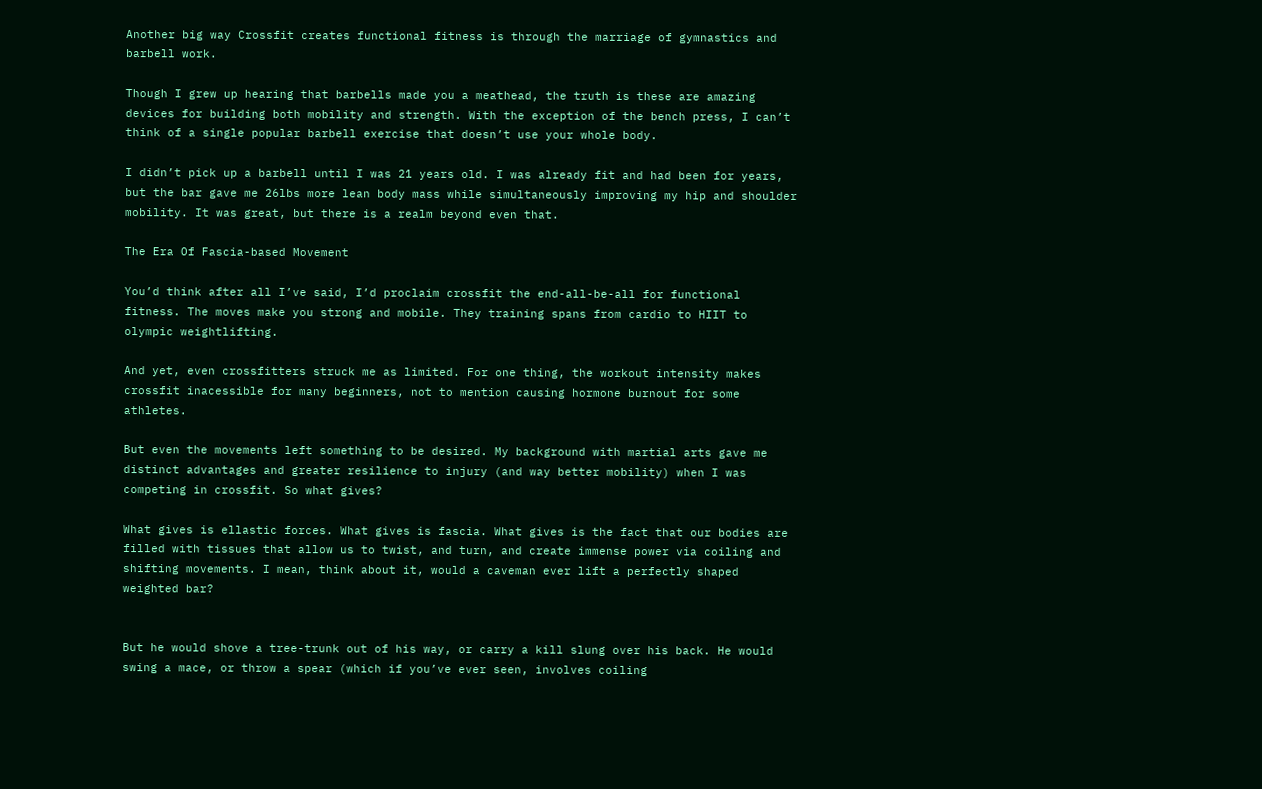Another big way Crossfit creates functional fitness is through the marriage of gymnastics and barbell work.

Though I grew up hearing that barbells made you a meathead, the truth is these are amazing devices for building both mobility and strength. With the exception of the bench press, I can’t think of a single popular barbell exercise that doesn’t use your whole body.

I didn’t pick up a barbell until I was 21 years old. I was already fit and had been for years, but the bar gave me 26lbs more lean body mass while simultaneously improving my hip and shoulder mobility. It was great, but there is a realm beyond even that.

The Era Of Fascia-based Movement

You’d think after all I’ve said, I’d proclaim crossfit the end-all-be-all for functional fitness. The moves make you strong and mobile. They training spans from cardio to HIIT to olympic weightlifting.

And yet, even crossfitters struck me as limited. For one thing, the workout intensity makes crossfit inacessible for many beginners, not to mention causing hormone burnout for some athletes.

But even the movements left something to be desired. My background with martial arts gave me distinct advantages and greater resilience to injury (and way better mobility) when I was competing in crossfit. So what gives?

What gives is ellastic forces. What gives is fascia. What gives is the fact that our bodies are filled with tissues that allow us to twist, and turn, and create immense power via coiling and shifting movements. I mean, think about it, would a caveman ever lift a perfectly shaped weighted bar?


But he would shove a tree-trunk out of his way, or carry a kill slung over his back. He would swing a mace, or throw a spear (which if you’ve ever seen, involves coiling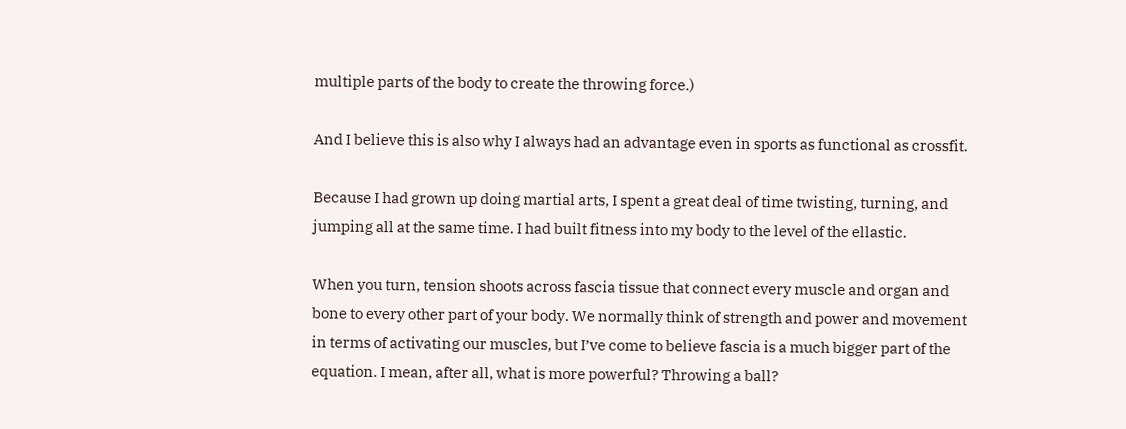multiple parts of the body to create the throwing force.)

And I believe this is also why I always had an advantage even in sports as functional as crossfit.

Because I had grown up doing martial arts, I spent a great deal of time twisting, turning, and jumping all at the same time. I had built fitness into my body to the level of the ellastic.

When you turn, tension shoots across fascia tissue that connect every muscle and organ and bone to every other part of your body. We normally think of strength and power and movement in terms of activating our muscles, but I’ve come to believe fascia is a much bigger part of the equation. I mean, after all, what is more powerful? Throwing a ball?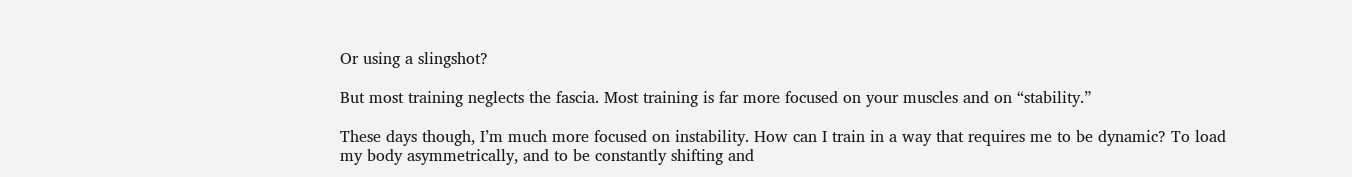Or using a slingshot?

But most training neglects the fascia. Most training is far more focused on your muscles and on “stability.”

These days though, I’m much more focused on instability. How can I train in a way that requires me to be dynamic? To load my body asymmetrically, and to be constantly shifting and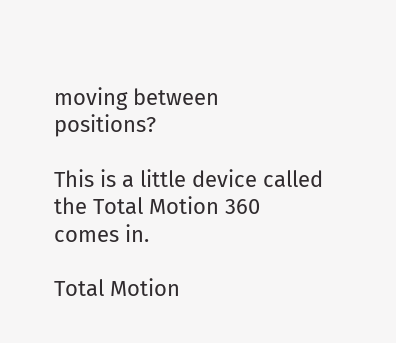moving between positions?

This is a little device called the Total Motion 360 comes in.

Total Motion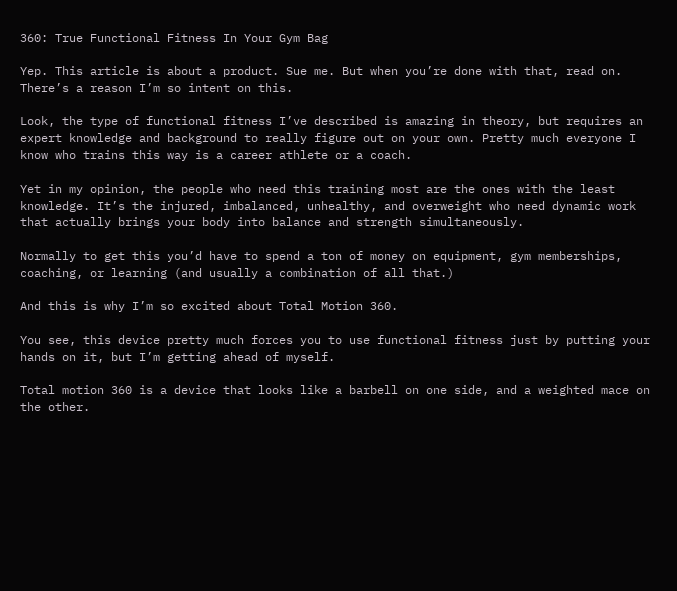360: True Functional Fitness In Your Gym Bag

Yep. This article is about a product. Sue me. But when you’re done with that, read on. There’s a reason I’m so intent on this.

Look, the type of functional fitness I’ve described is amazing in theory, but requires an expert knowledge and background to really figure out on your own. Pretty much everyone I know who trains this way is a career athlete or a coach.

Yet in my opinion, the people who need this training most are the ones with the least knowledge. It’s the injured, imbalanced, unhealthy, and overweight who need dynamic work that actually brings your body into balance and strength simultaneously.

Normally to get this you’d have to spend a ton of money on equipment, gym memberships, coaching, or learning (and usually a combination of all that.)

And this is why I’m so excited about Total Motion 360.

You see, this device pretty much forces you to use functional fitness just by putting your hands on it, but I’m getting ahead of myself.

Total motion 360 is a device that looks like a barbell on one side, and a weighted mace on the other.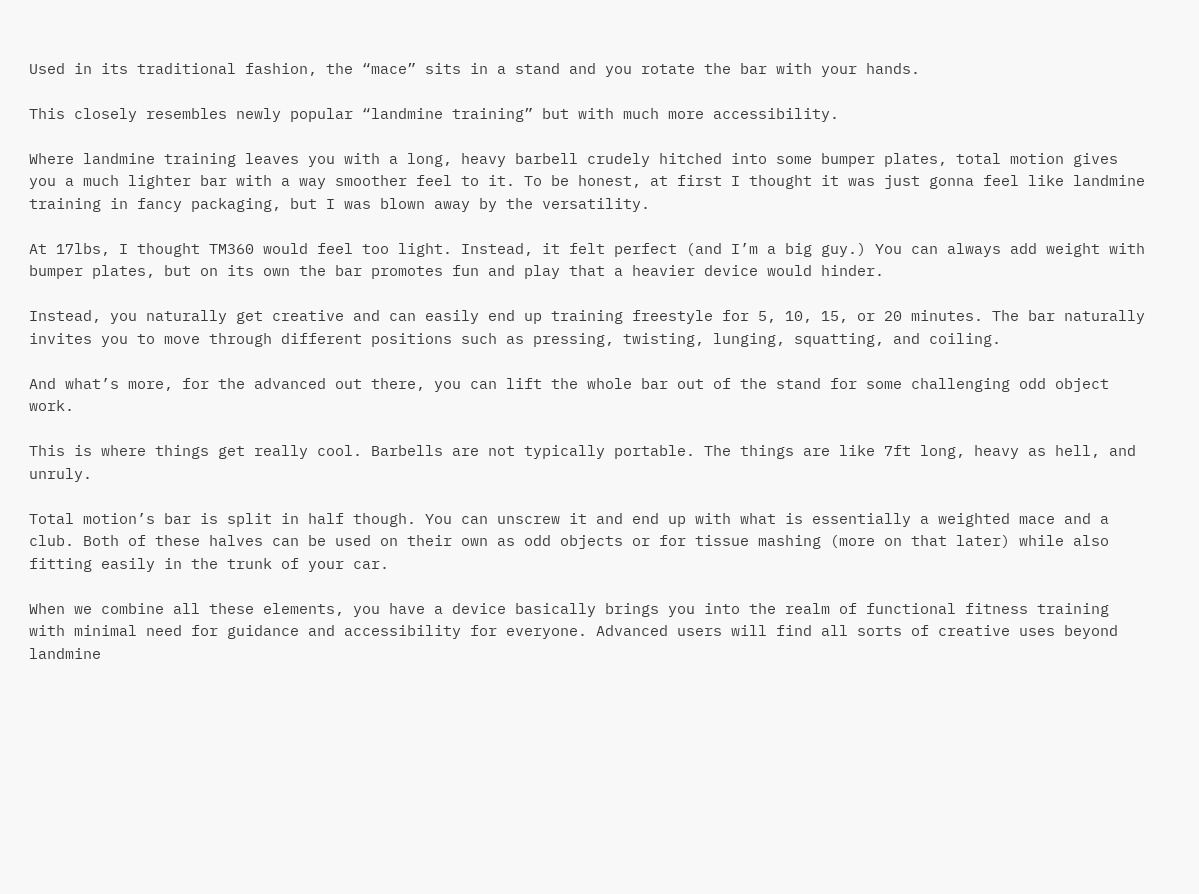Used in its traditional fashion, the “mace” sits in a stand and you rotate the bar with your hands.

This closely resembles newly popular “landmine training” but with much more accessibility.

Where landmine training leaves you with a long, heavy barbell crudely hitched into some bumper plates, total motion gives you a much lighter bar with a way smoother feel to it. To be honest, at first I thought it was just gonna feel like landmine training in fancy packaging, but I was blown away by the versatility.

At 17lbs, I thought TM360 would feel too light. Instead, it felt perfect (and I’m a big guy.) You can always add weight with bumper plates, but on its own the bar promotes fun and play that a heavier device would hinder.

Instead, you naturally get creative and can easily end up training freestyle for 5, 10, 15, or 20 minutes. The bar naturally invites you to move through different positions such as pressing, twisting, lunging, squatting, and coiling.

And what’s more, for the advanced out there, you can lift the whole bar out of the stand for some challenging odd object work.

This is where things get really cool. Barbells are not typically portable. The things are like 7ft long, heavy as hell, and unruly.

Total motion’s bar is split in half though. You can unscrew it and end up with what is essentially a weighted mace and a club. Both of these halves can be used on their own as odd objects or for tissue mashing (more on that later) while also fitting easily in the trunk of your car.

When we combine all these elements, you have a device basically brings you into the realm of functional fitness training with minimal need for guidance and accessibility for everyone. Advanced users will find all sorts of creative uses beyond landmine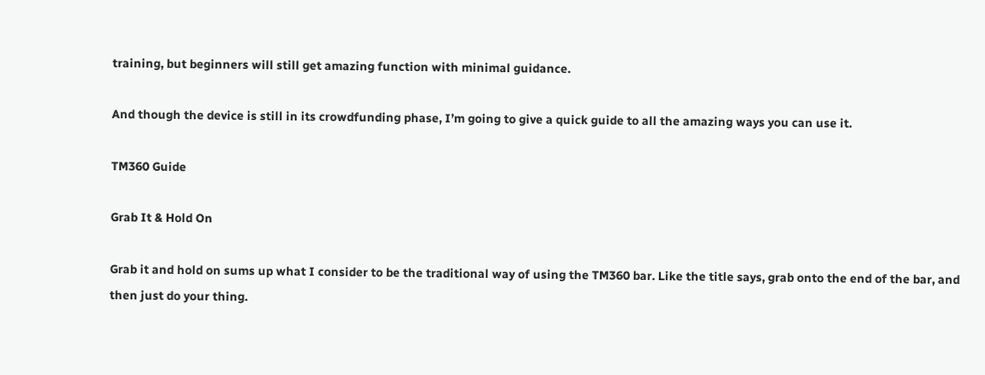training, but beginners will still get amazing function with minimal guidance.

And though the device is still in its crowdfunding phase, I’m going to give a quick guide to all the amazing ways you can use it.

TM360 Guide

Grab It & Hold On

Grab it and hold on sums up what I consider to be the traditional way of using the TM360 bar. Like the title says, grab onto the end of the bar, and then just do your thing.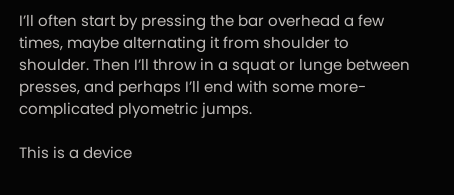I’ll often start by pressing the bar overhead a few times, maybe alternating it from shoulder to shoulder. Then I’ll throw in a squat or lunge between presses, and perhaps I’ll end with some more-complicated plyometric jumps.

This is a device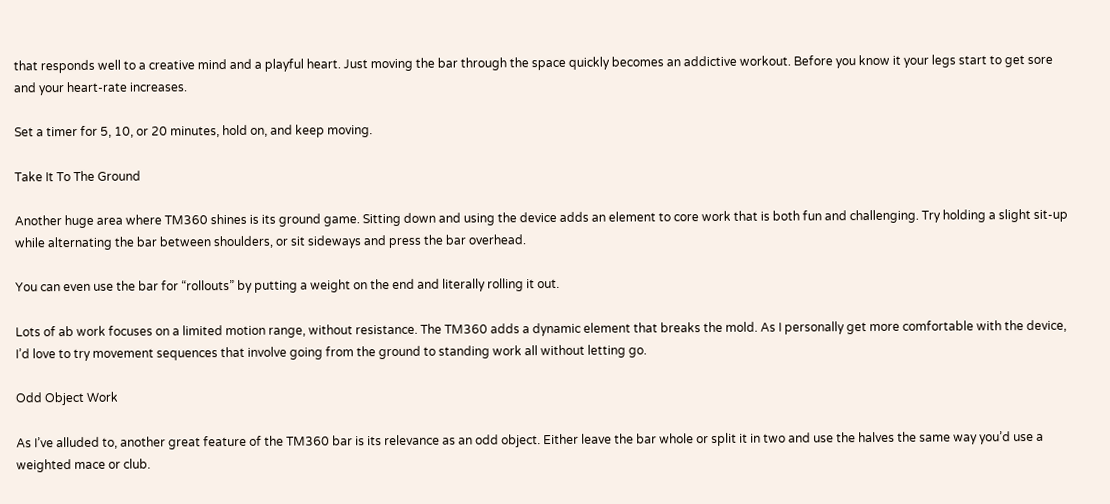that responds well to a creative mind and a playful heart. Just moving the bar through the space quickly becomes an addictive workout. Before you know it your legs start to get sore and your heart-rate increases.

Set a timer for 5, 10, or 20 minutes, hold on, and keep moving.

Take It To The Ground

Another huge area where TM360 shines is its ground game. Sitting down and using the device adds an element to core work that is both fun and challenging. Try holding a slight sit-up while alternating the bar between shoulders, or sit sideways and press the bar overhead.

You can even use the bar for “rollouts” by putting a weight on the end and literally rolling it out.

Lots of ab work focuses on a limited motion range, without resistance. The TM360 adds a dynamic element that breaks the mold. As I personally get more comfortable with the device, I’d love to try movement sequences that involve going from the ground to standing work all without letting go.

Odd Object Work

As I’ve alluded to, another great feature of the TM360 bar is its relevance as an odd object. Either leave the bar whole or split it in two and use the halves the same way you’d use a weighted mace or club.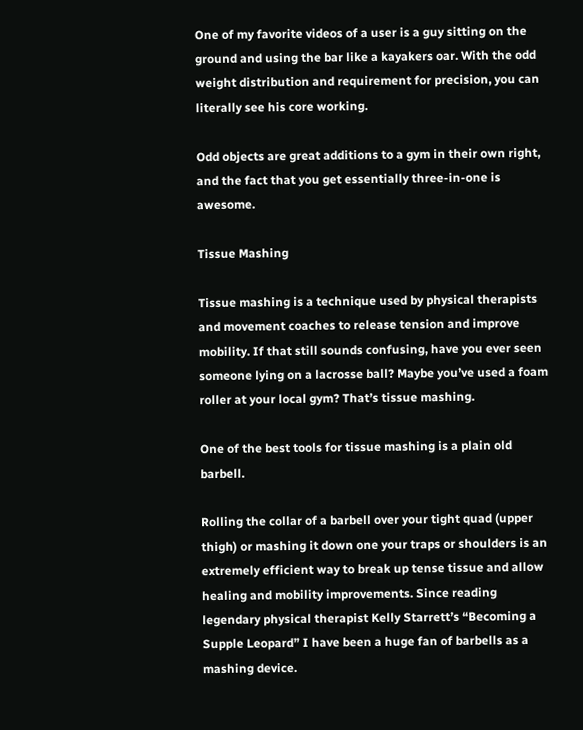One of my favorite videos of a user is a guy sitting on the ground and using the bar like a kayakers oar. With the odd weight distribution and requirement for precision, you can literally see his core working.

Odd objects are great additions to a gym in their own right, and the fact that you get essentially three-in-one is awesome.

Tissue Mashing

Tissue mashing is a technique used by physical therapists and movement coaches to release tension and improve mobility. If that still sounds confusing, have you ever seen someone lying on a lacrosse ball? Maybe you’ve used a foam roller at your local gym? That’s tissue mashing.

One of the best tools for tissue mashing is a plain old barbell.

Rolling the collar of a barbell over your tight quad (upper thigh) or mashing it down one your traps or shoulders is an extremely efficient way to break up tense tissue and allow healing and mobility improvements. Since reading legendary physical therapist Kelly Starrett’s “Becoming a Supple Leopard” I have been a huge fan of barbells as a mashing device.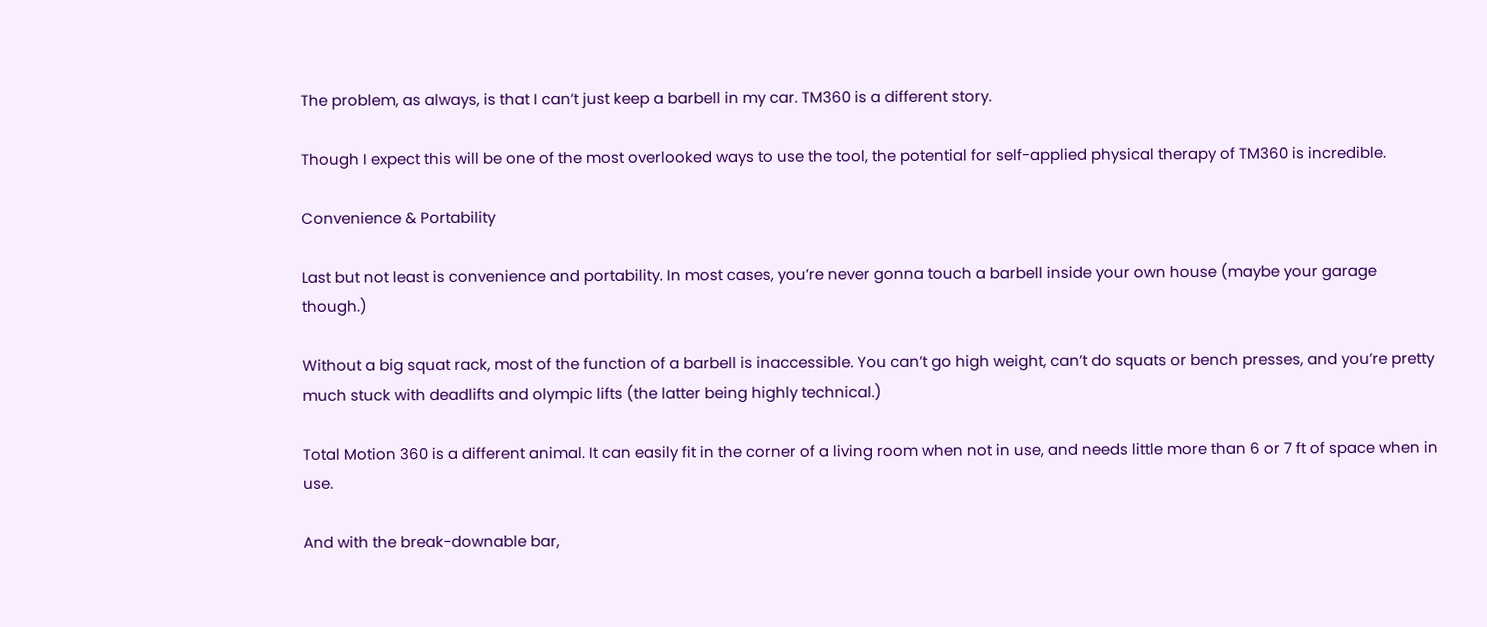The problem, as always, is that I can’t just keep a barbell in my car. TM360 is a different story.

Though I expect this will be one of the most overlooked ways to use the tool, the potential for self-applied physical therapy of TM360 is incredible.

Convenience & Portability

Last but not least is convenience and portability. In most cases, you’re never gonna touch a barbell inside your own house (maybe your garage though.)

Without a big squat rack, most of the function of a barbell is inaccessible. You can’t go high weight, can’t do squats or bench presses, and you’re pretty much stuck with deadlifts and olympic lifts (the latter being highly technical.)

Total Motion 360 is a different animal. It can easily fit in the corner of a living room when not in use, and needs little more than 6 or 7 ft of space when in use.

And with the break-downable bar,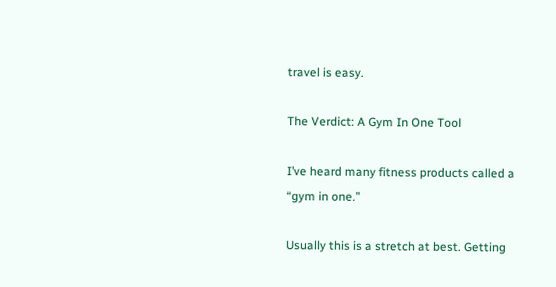travel is easy.

The Verdict: A Gym In One Tool

I’ve heard many fitness products called a “gym in one.”

Usually this is a stretch at best. Getting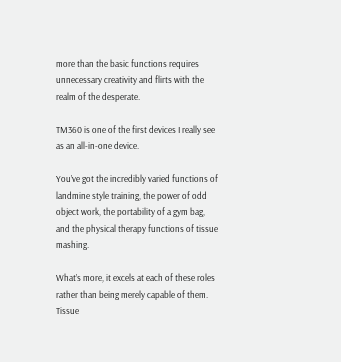more than the basic functions requires unnecessary creativity and flirts with the realm of the desperate.

TM360 is one of the first devices I really see as an all-in-one device.

You’ve got the incredibly varied functions of landmine style training, the power of odd object work, the portability of a gym bag, and the physical therapy functions of tissue mashing.

What’s more, it excels at each of these roles rather than being merely capable of them. Tissue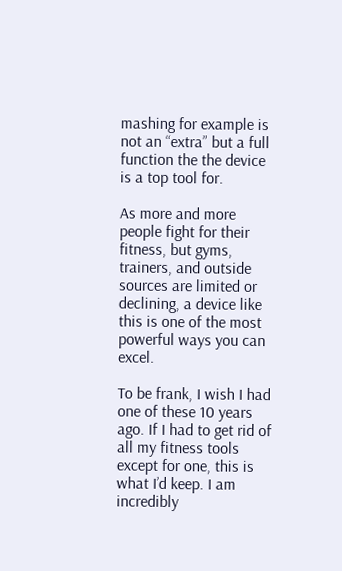mashing for example is not an “extra” but a full function the the device is a top tool for.

As more and more people fight for their fitness, but gyms, trainers, and outside sources are limited or declining, a device like this is one of the most powerful ways you can excel.

To be frank, I wish I had one of these 10 years ago. If I had to get rid of all my fitness tools except for one, this is what I’d keep. I am incredibly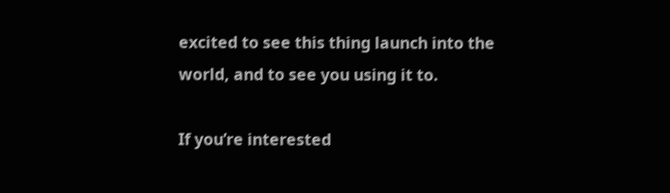excited to see this thing launch into the world, and to see you using it to.

If you’re interested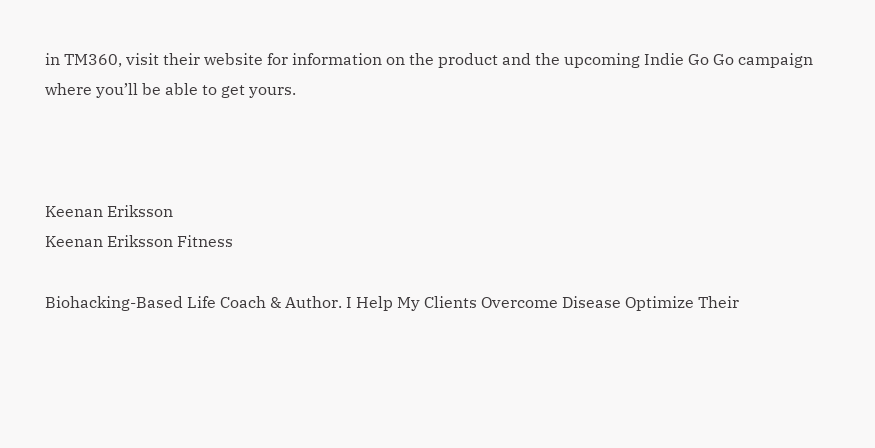in TM360, visit their website for information on the product and the upcoming Indie Go Go campaign where you’ll be able to get yours.



Keenan Eriksson
Keenan Eriksson Fitness

Biohacking-Based Life Coach & Author. I Help My Clients Overcome Disease Optimize Their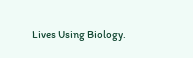Lives Using Biology.